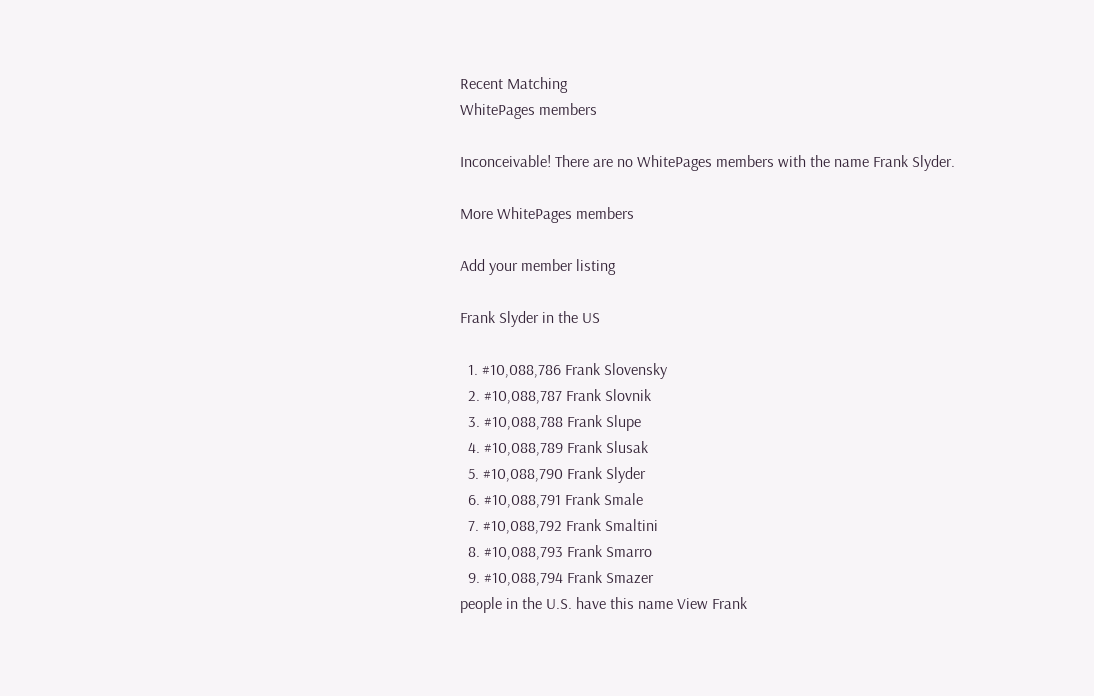Recent Matching
WhitePages members

Inconceivable! There are no WhitePages members with the name Frank Slyder.

More WhitePages members

Add your member listing

Frank Slyder in the US

  1. #10,088,786 Frank Slovensky
  2. #10,088,787 Frank Slovnik
  3. #10,088,788 Frank Slupe
  4. #10,088,789 Frank Slusak
  5. #10,088,790 Frank Slyder
  6. #10,088,791 Frank Smale
  7. #10,088,792 Frank Smaltini
  8. #10,088,793 Frank Smarro
  9. #10,088,794 Frank Smazer
people in the U.S. have this name View Frank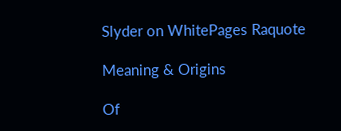Slyder on WhitePages Raquote

Meaning & Origins

Of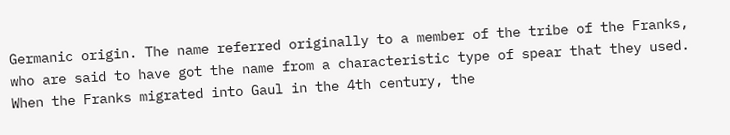Germanic origin. The name referred originally to a member of the tribe of the Franks, who are said to have got the name from a characteristic type of spear that they used. When the Franks migrated into Gaul in the 4th century, the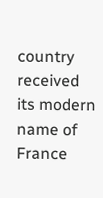country received its modern name of France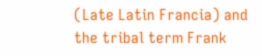(Late Latin Francia) and the tribal term Frank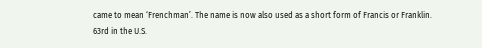came to mean ‘Frenchman’. The name is now also used as a short form of Francis or Franklin.
63rd in the U.S.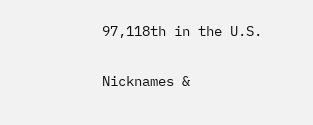97,118th in the U.S.

Nicknames &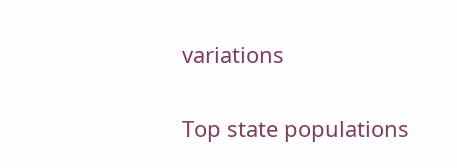variations

Top state populations